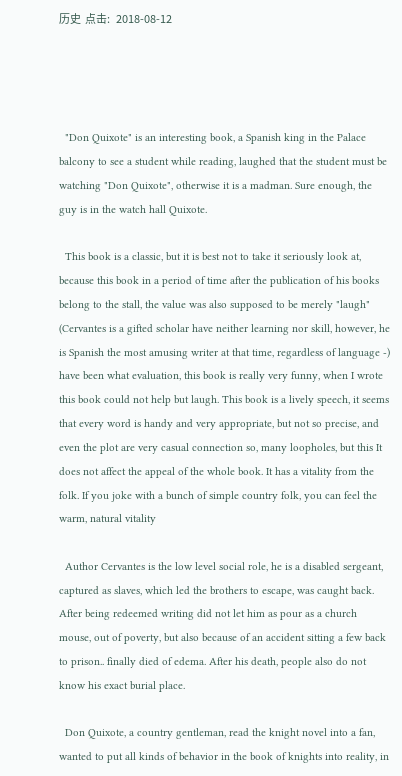历史  点击:   2018-08-12




  "Don Quixote" is an interesting book, a Spanish king in the Palace balcony to see a student while reading, laughed that the student must be watching "Don Quixote", otherwise it is a madman. Sure enough, the guy is in the watch hall Quixote.

  This book is a classic, but it is best not to take it seriously look at, because this book in a period of time after the publication of his books belong to the stall, the value was also supposed to be merely "laugh" (Cervantes is a gifted scholar have neither learning nor skill, however, he is Spanish the most amusing writer at that time, regardless of language -) have been what evaluation, this book is really very funny, when I wrote this book could not help but laugh. This book is a lively speech, it seems that every word is handy and very appropriate, but not so precise, and even the plot are very casual connection so, many loopholes, but this It does not affect the appeal of the whole book. It has a vitality from the folk. If you joke with a bunch of simple country folk, you can feel the warm, natural vitality

  Author Cervantes is the low level social role, he is a disabled sergeant, captured as slaves, which led the brothers to escape, was caught back. After being redeemed writing did not let him as pour as a church mouse, out of poverty, but also because of an accident sitting a few back to prison.. finally died of edema. After his death, people also do not know his exact burial place.

  Don Quixote, a country gentleman, read the knight novel into a fan, wanted to put all kinds of behavior in the book of knights into reality, in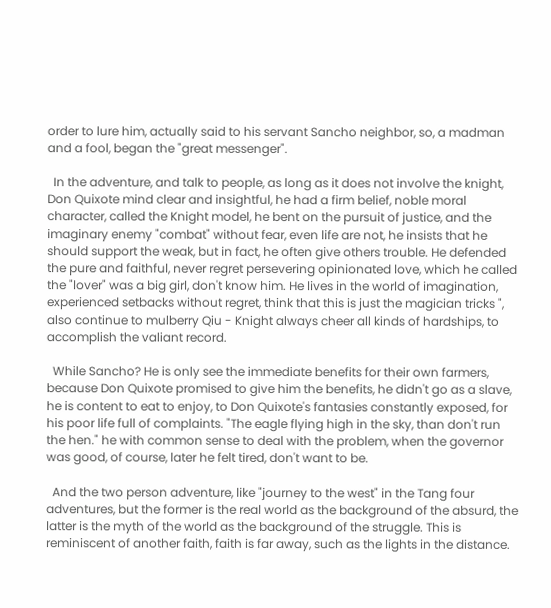order to lure him, actually said to his servant Sancho neighbor, so, a madman and a fool, began the "great messenger".

  In the adventure, and talk to people, as long as it does not involve the knight, Don Quixote mind clear and insightful, he had a firm belief, noble moral character, called the Knight model, he bent on the pursuit of justice, and the imaginary enemy "combat" without fear, even life are not, he insists that he should support the weak, but in fact, he often give others trouble. He defended the pure and faithful, never regret persevering opinionated love, which he called the "lover" was a big girl, don't know him. He lives in the world of imagination, experienced setbacks without regret, think that this is just the magician tricks ", also continue to mulberry Qiu - Knight always cheer all kinds of hardships, to accomplish the valiant record.

  While Sancho? He is only see the immediate benefits for their own farmers, because Don Quixote promised to give him the benefits, he didn't go as a slave, he is content to eat to enjoy, to Don Quixote's fantasies constantly exposed, for his poor life full of complaints. "The eagle flying high in the sky, than don't run the hen." he with common sense to deal with the problem, when the governor was good, of course, later he felt tired, don't want to be.

  And the two person adventure, like "journey to the west" in the Tang four adventures, but the former is the real world as the background of the absurd, the latter is the myth of the world as the background of the struggle. This is reminiscent of another faith, faith is far away, such as the lights in the distance.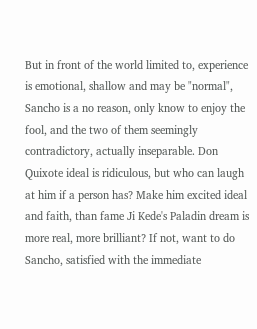But in front of the world limited to, experience is emotional, shallow and may be "normal", Sancho is a no reason, only know to enjoy the fool, and the two of them seemingly contradictory, actually inseparable. Don Quixote ideal is ridiculous, but who can laugh at him if a person has? Make him excited ideal and faith, than fame Ji Kede's Paladin dream is more real, more brilliant? If not, want to do Sancho, satisfied with the immediate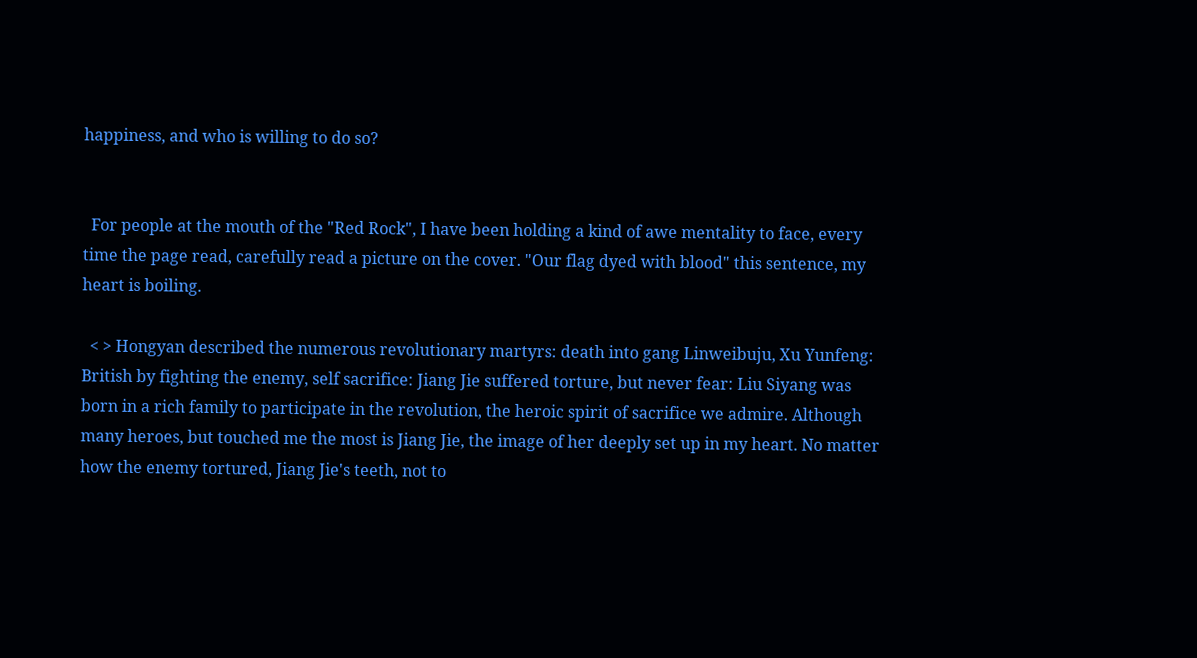happiness, and who is willing to do so?


  For people at the mouth of the "Red Rock", I have been holding a kind of awe mentality to face, every time the page read, carefully read a picture on the cover. "Our flag dyed with blood" this sentence, my heart is boiling.

  < > Hongyan described the numerous revolutionary martyrs: death into gang Linweibuju, Xu Yunfeng: British by fighting the enemy, self sacrifice: Jiang Jie suffered torture, but never fear: Liu Siyang was born in a rich family to participate in the revolution, the heroic spirit of sacrifice we admire. Although many heroes, but touched me the most is Jiang Jie, the image of her deeply set up in my heart. No matter how the enemy tortured, Jiang Jie's teeth, not to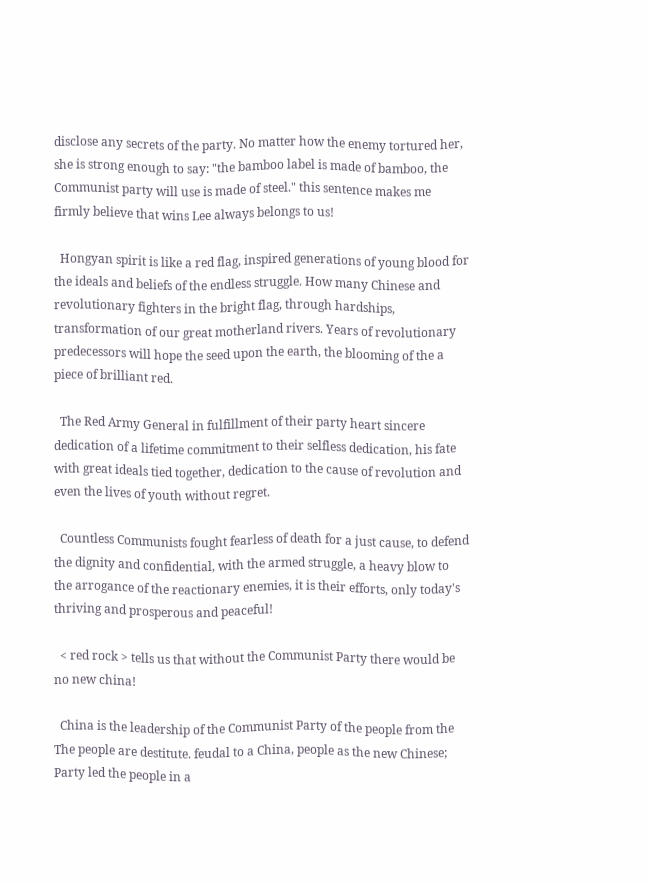disclose any secrets of the party. No matter how the enemy tortured her, she is strong enough to say: "the bamboo label is made of bamboo, the Communist party will use is made of steel." this sentence makes me firmly believe that wins Lee always belongs to us!

  Hongyan spirit is like a red flag, inspired generations of young blood for the ideals and beliefs of the endless struggle. How many Chinese and revolutionary fighters in the bright flag, through hardships, transformation of our great motherland rivers. Years of revolutionary predecessors will hope the seed upon the earth, the blooming of the a piece of brilliant red.

  The Red Army General in fulfillment of their party heart sincere dedication of a lifetime commitment to their selfless dedication, his fate with great ideals tied together, dedication to the cause of revolution and even the lives of youth without regret.

  Countless Communists fought fearless of death for a just cause, to defend the dignity and confidential, with the armed struggle, a heavy blow to the arrogance of the reactionary enemies, it is their efforts, only today's thriving and prosperous and peaceful!

  < red rock > tells us that without the Communist Party there would be no new china!

  China is the leadership of the Communist Party of the people from the The people are destitute. feudal to a China, people as the new Chinese; Party led the people in a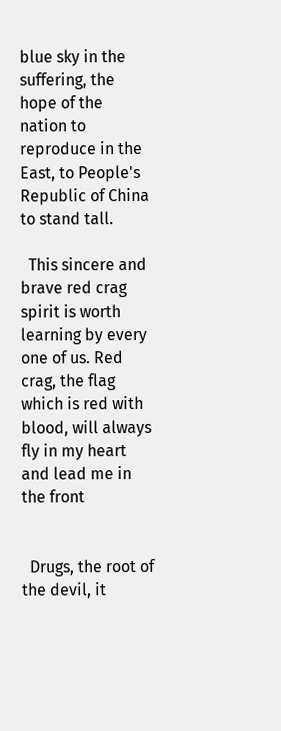blue sky in the suffering, the hope of the nation to reproduce in the East, to People's Republic of China to stand tall.

  This sincere and brave red crag spirit is worth learning by every one of us. Red crag, the flag which is red with blood, will always fly in my heart and lead me in the front


  Drugs, the root of the devil, it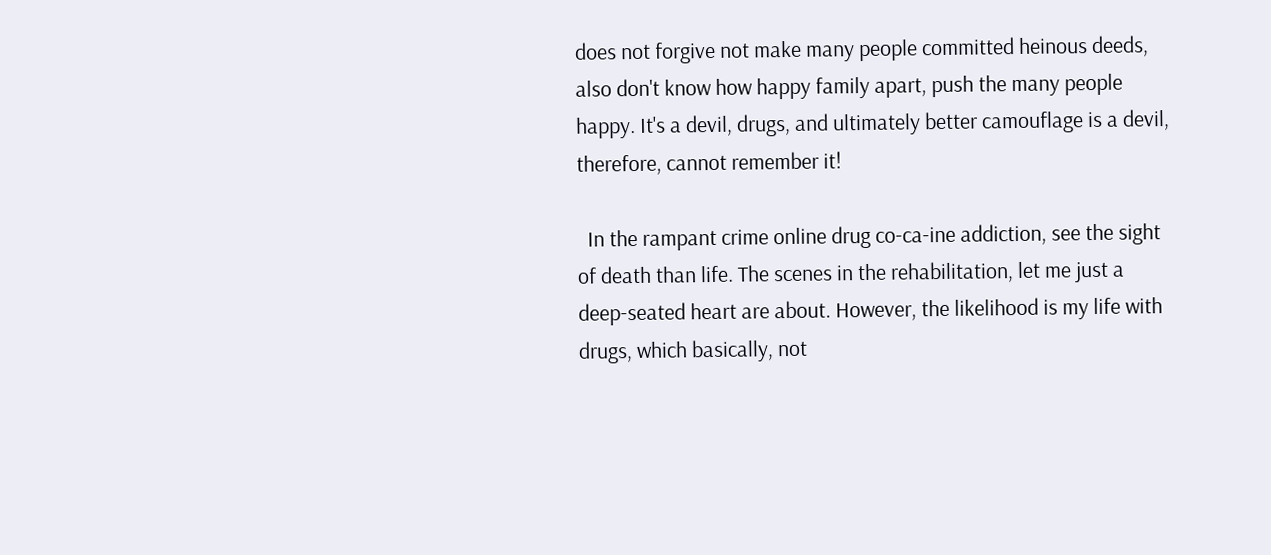does not forgive not make many people committed heinous deeds, also don't know how happy family apart, push the many people happy. It's a devil, drugs, and ultimately better camouflage is a devil, therefore, cannot remember it!

  In the rampant crime online drug co-ca-ine addiction, see the sight of death than life. The scenes in the rehabilitation, let me just a deep-seated heart are about. However, the likelihood is my life with drugs, which basically, not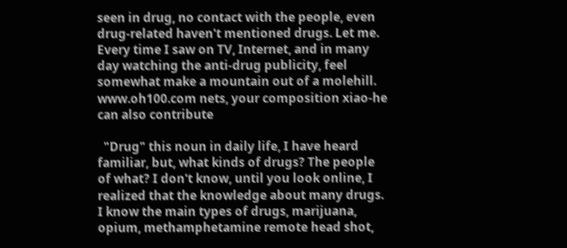seen in drug, no contact with the people, even drug-related haven't mentioned drugs. Let me. Every time I saw on TV, Internet, and in many day watching the anti-drug publicity, feel somewhat make a mountain out of a molehill. www.oh100.com nets, your composition xiao-he can also contribute

  "Drug" this noun in daily life, I have heard familiar, but, what kinds of drugs? The people of what? I don't know, until you look online, I realized that the knowledge about many drugs. I know the main types of drugs, marijuana, opium, methamphetamine remote head shot,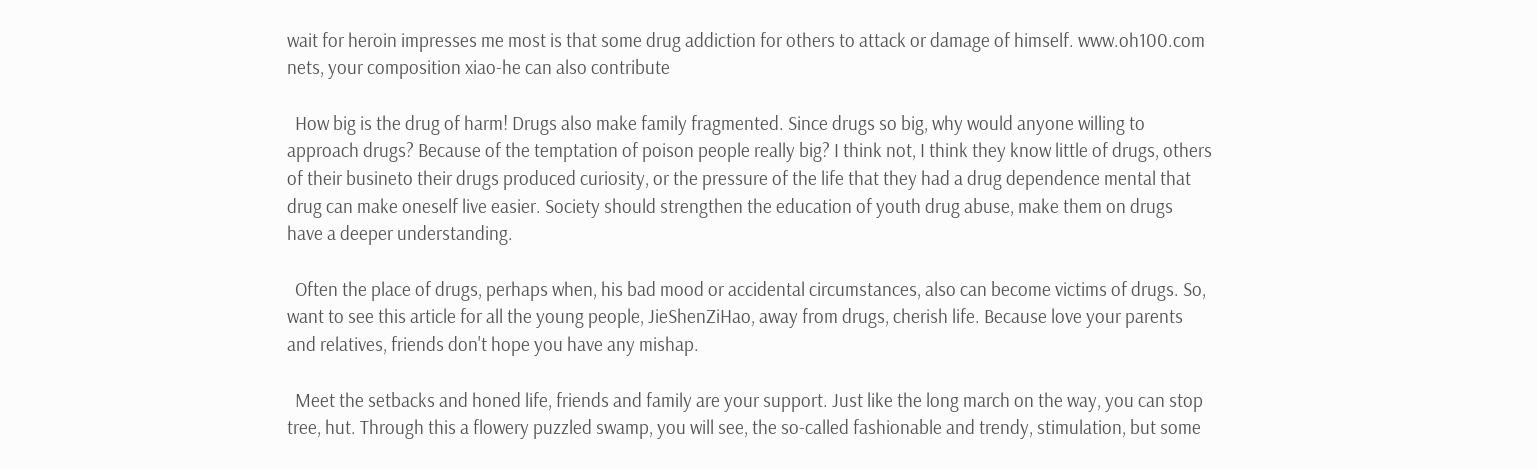wait for heroin impresses me most is that some drug addiction for others to attack or damage of himself. www.oh100.com nets, your composition xiao-he can also contribute

  How big is the drug of harm! Drugs also make family fragmented. Since drugs so big, why would anyone willing to approach drugs? Because of the temptation of poison people really big? I think not, I think they know little of drugs, others of their busineto their drugs produced curiosity, or the pressure of the life that they had a drug dependence mental that drug can make oneself live easier. Society should strengthen the education of youth drug abuse, make them on drugs have a deeper understanding.

  Often the place of drugs, perhaps when, his bad mood or accidental circumstances, also can become victims of drugs. So, want to see this article for all the young people, JieShenZiHao, away from drugs, cherish life. Because love your parents and relatives, friends don't hope you have any mishap.

  Meet the setbacks and honed life, friends and family are your support. Just like the long march on the way, you can stop tree, hut. Through this a flowery puzzled swamp, you will see, the so-called fashionable and trendy, stimulation, but some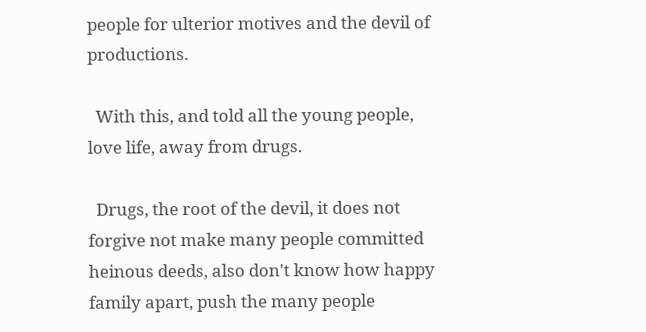people for ulterior motives and the devil of productions.

  With this, and told all the young people, love life, away from drugs.

  Drugs, the root of the devil, it does not forgive not make many people committed heinous deeds, also don't know how happy family apart, push the many people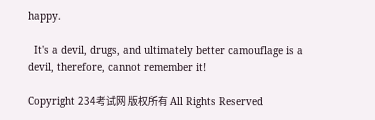happy.

  It's a devil, drugs, and ultimately better camouflage is a devil, therefore, cannot remember it!

Copyright 234考试网 版权所有 All Rights Reserved